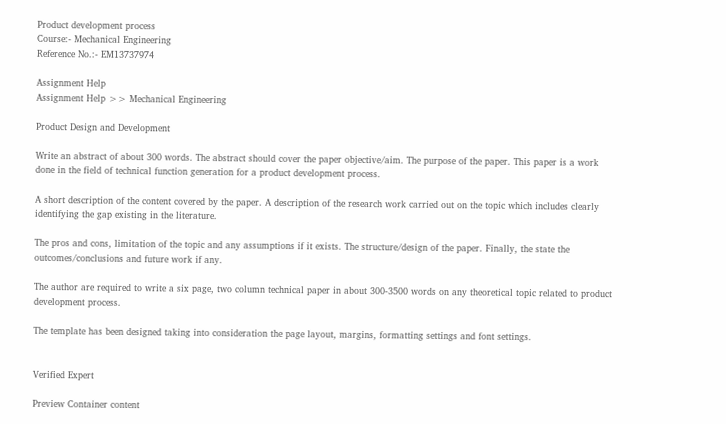Product development process
Course:- Mechanical Engineering
Reference No.:- EM13737974

Assignment Help
Assignment Help >> Mechanical Engineering

Product Design and Development

Write an abstract of about 300 words. The abstract should cover the paper objective/aim. The purpose of the paper. This paper is a work done in the field of technical function generation for a product development process.

A short description of the content covered by the paper. A description of the research work carried out on the topic which includes clearly identifying the gap existing in the literature.

The pros and cons, limitation of the topic and any assumptions if it exists. The structure/design of the paper. Finally, the state the outcomes/conclusions and future work if any.

The author are required to write a six page, two column technical paper in about 300-3500 words on any theoretical topic related to product development process.

The template has been designed taking into consideration the page layout, margins, formatting settings and font settings.


Verified Expert

Preview Container content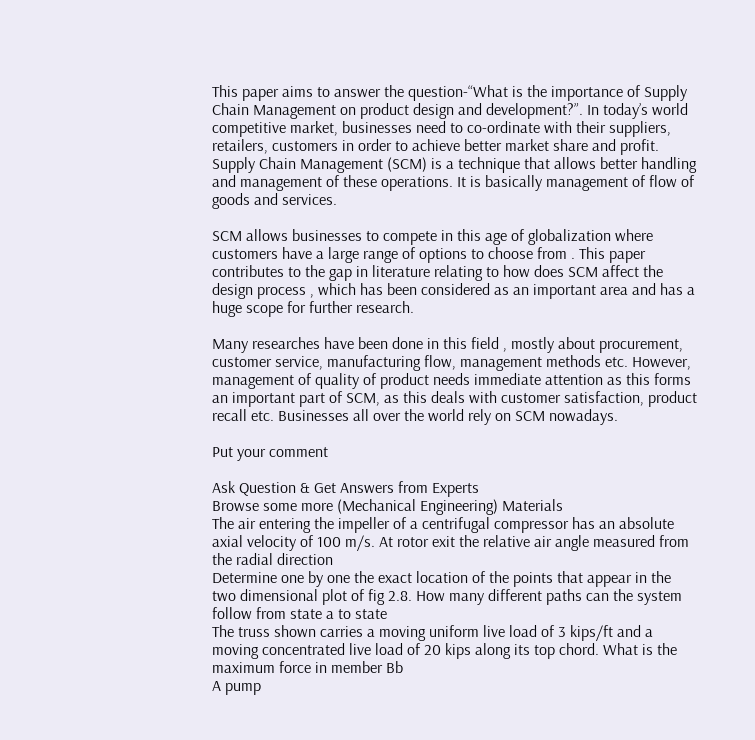This paper aims to answer the question-“What is the importance of Supply Chain Management on product design and development?”. In today’s world competitive market, businesses need to co-ordinate with their suppliers, retailers, customers in order to achieve better market share and profit. Supply Chain Management (SCM) is a technique that allows better handling and management of these operations. It is basically management of flow of goods and services.

SCM allows businesses to compete in this age of globalization where customers have a large range of options to choose from . This paper contributes to the gap in literature relating to how does SCM affect the design process , which has been considered as an important area and has a huge scope for further research.

Many researches have been done in this field , mostly about procurement, customer service, manufacturing flow, management methods etc. However, management of quality of product needs immediate attention as this forms an important part of SCM, as this deals with customer satisfaction, product recall etc. Businesses all over the world rely on SCM nowadays.

Put your comment

Ask Question & Get Answers from Experts
Browse some more (Mechanical Engineering) Materials
The air entering the impeller of a centrifugal compressor has an absolute axial velocity of 100 m/s. At rotor exit the relative air angle measured from the radial direction
Determine one by one the exact location of the points that appear in the two dimensional plot of fig 2.8. How many different paths can the system follow from state a to state
The truss shown carries a moving uniform live load of 3 kips/ft and a moving concentrated live load of 20 kips along its top chord. What is the maximum force in member Bb
A pump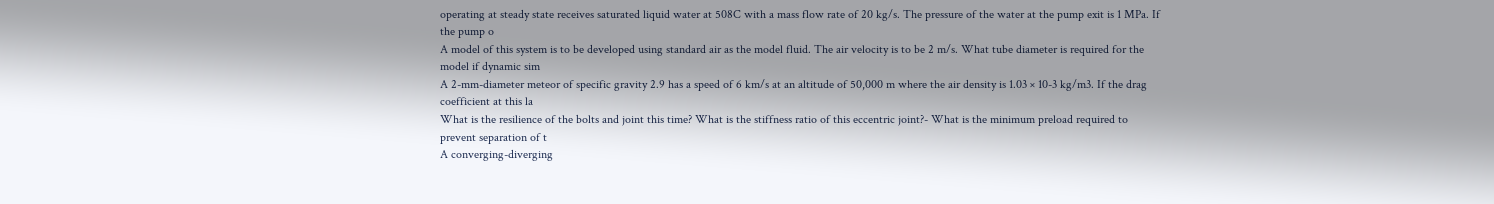operating at steady state receives saturated liquid water at 508C with a mass flow rate of 20 kg/s. The pressure of the water at the pump exit is 1 MPa. If the pump o
A model of this system is to be developed using standard air as the model fluid. The air velocity is to be 2 m/s. What tube diameter is required for the model if dynamic sim
A 2-mm-diameter meteor of specific gravity 2.9 has a speed of 6 km/s at an altitude of 50,000 m where the air density is 1.03 × 10-3 kg/m3. If the drag coefficient at this la
What is the resilience of the bolts and joint this time? What is the stiffness ratio of this eccentric joint?- What is the minimum preload required to prevent separation of t
A converging-diverging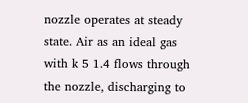nozzle operates at steady state. Air as an ideal gas with k 5 1.4 flows through the nozzle, discharging to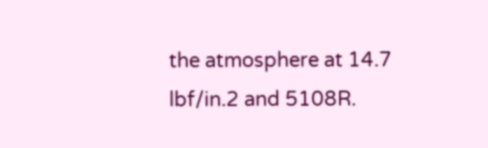the atmosphere at 14.7 lbf/in.2 and 5108R.